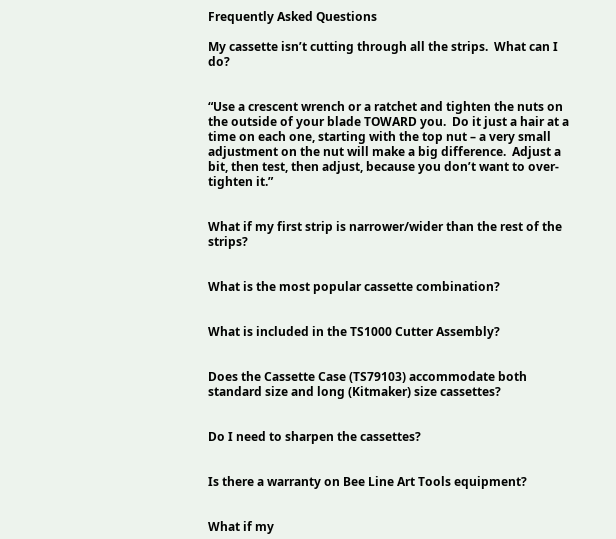Frequently Asked Questions

My cassette isn’t cutting through all the strips.  What can I do?


“Use a crescent wrench or a ratchet and tighten the nuts on the outside of your blade TOWARD you.  Do it just a hair at a time on each one, starting with the top nut – a very small adjustment on the nut will make a big difference.  Adjust a bit, then test, then adjust, because you don’t want to over-tighten it.”


What if my first strip is narrower/wider than the rest of the strips?


What is the most popular cassette combination?


What is included in the TS1000 Cutter Assembly?


Does the Cassette Case (TS79103) accommodate both standard size and long (Kitmaker) size cassettes?


Do I need to sharpen the cassettes?


Is there a warranty on Bee Line Art Tools equipment?


What if my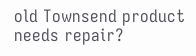old Townsend product needs repair?